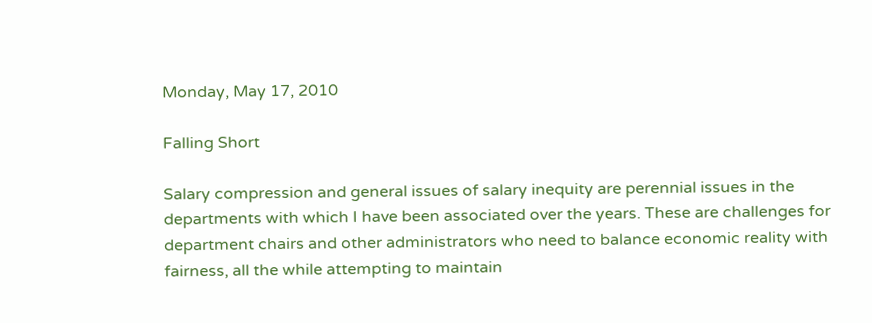Monday, May 17, 2010

Falling Short

Salary compression and general issues of salary inequity are perennial issues in the departments with which I have been associated over the years. These are challenges for department chairs and other administrators who need to balance economic reality with fairness, all the while attempting to maintain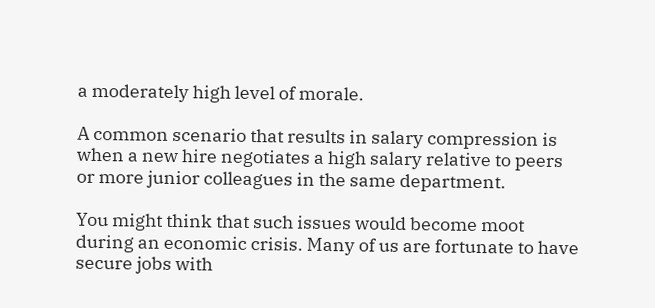a moderately high level of morale.

A common scenario that results in salary compression is when a new hire negotiates a high salary relative to peers or more junior colleagues in the same department.

You might think that such issues would become moot during an economic crisis. Many of us are fortunate to have secure jobs with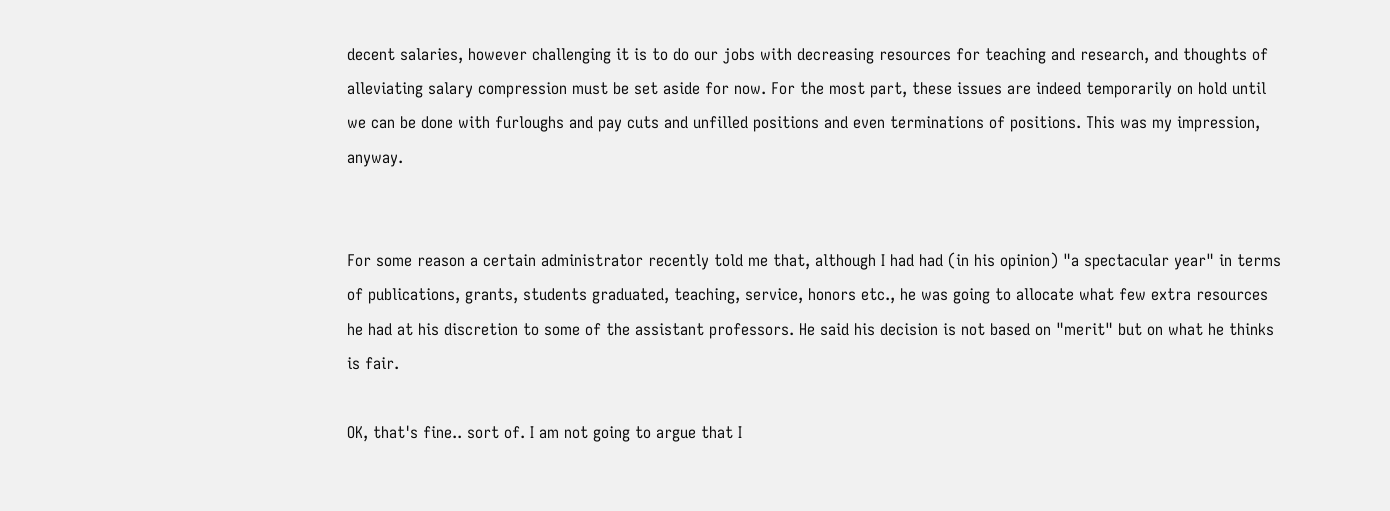decent salaries, however challenging it is to do our jobs with decreasing resources for teaching and research, and thoughts of alleviating salary compression must be set aside for now. For the most part, these issues are indeed temporarily on hold until we can be done with furloughs and pay cuts and unfilled positions and even terminations of positions. This was my impression, anyway.


For some reason a certain administrator recently told me that, although I had had (in his opinion) "a spectacular year" in terms of publications, grants, students graduated, teaching, service, honors etc., he was going to allocate what few extra resources he had at his discretion to some of the assistant professors. He said his decision is not based on "merit" but on what he thinks is fair.

OK, that's fine.. sort of. I am not going to argue that I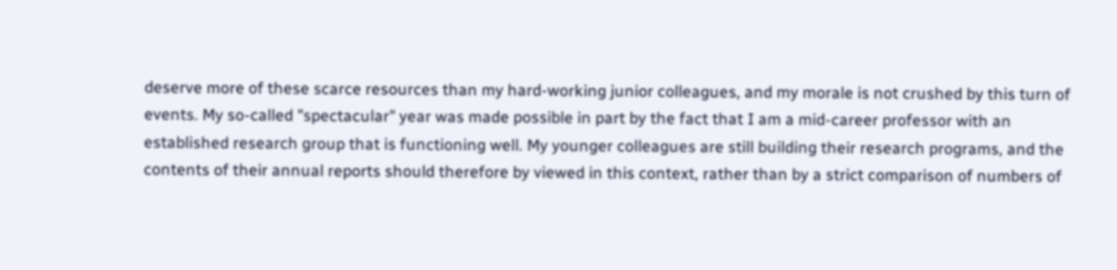deserve more of these scarce resources than my hard-working junior colleagues, and my morale is not crushed by this turn of events. My so-called "spectacular" year was made possible in part by the fact that I am a mid-career professor with an established research group that is functioning well. My younger colleagues are still building their research programs, and the contents of their annual reports should therefore by viewed in this context, rather than by a strict comparison of numbers of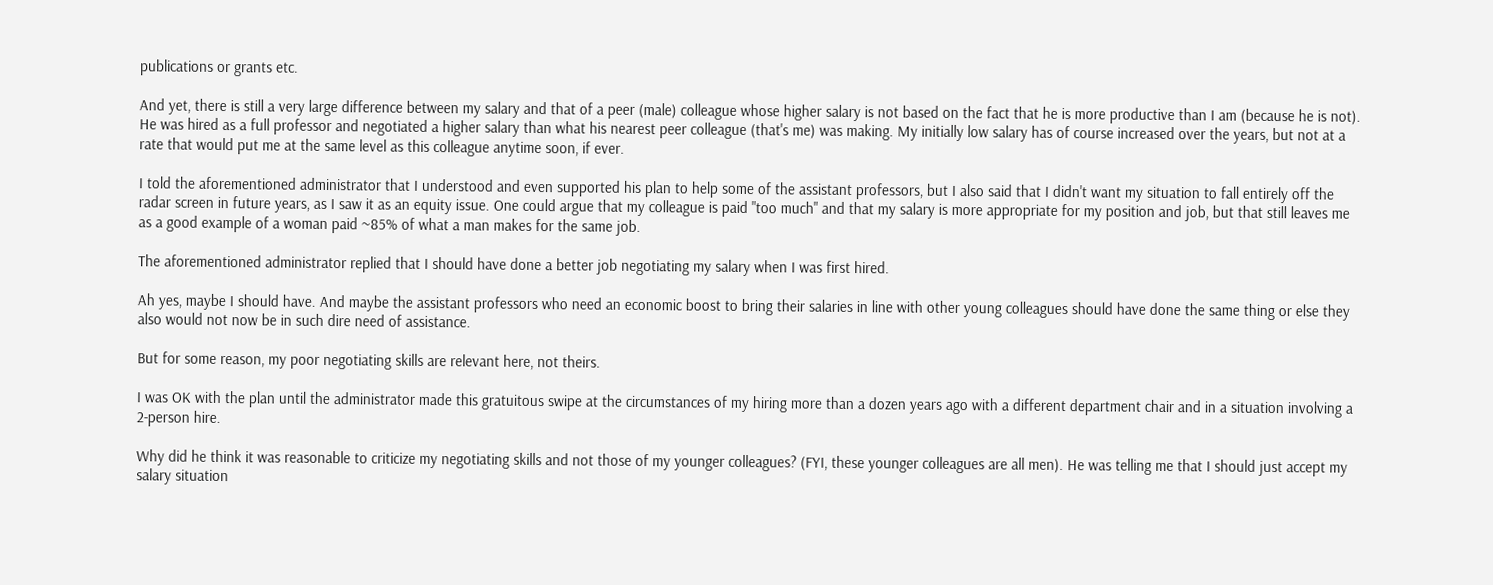publications or grants etc.

And yet, there is still a very large difference between my salary and that of a peer (male) colleague whose higher salary is not based on the fact that he is more productive than I am (because he is not). He was hired as a full professor and negotiated a higher salary than what his nearest peer colleague (that's me) was making. My initially low salary has of course increased over the years, but not at a rate that would put me at the same level as this colleague anytime soon, if ever.

I told the aforementioned administrator that I understood and even supported his plan to help some of the assistant professors, but I also said that I didn't want my situation to fall entirely off the radar screen in future years, as I saw it as an equity issue. One could argue that my colleague is paid "too much" and that my salary is more appropriate for my position and job, but that still leaves me as a good example of a woman paid ~85% of what a man makes for the same job.

The aforementioned administrator replied that I should have done a better job negotiating my salary when I was first hired.

Ah yes, maybe I should have. And maybe the assistant professors who need an economic boost to bring their salaries in line with other young colleagues should have done the same thing or else they also would not now be in such dire need of assistance.

But for some reason, my poor negotiating skills are relevant here, not theirs.

I was OK with the plan until the administrator made this gratuitous swipe at the circumstances of my hiring more than a dozen years ago with a different department chair and in a situation involving a 2-person hire.

Why did he think it was reasonable to criticize my negotiating skills and not those of my younger colleagues? (FYI, these younger colleagues are all men). He was telling me that I should just accept my salary situation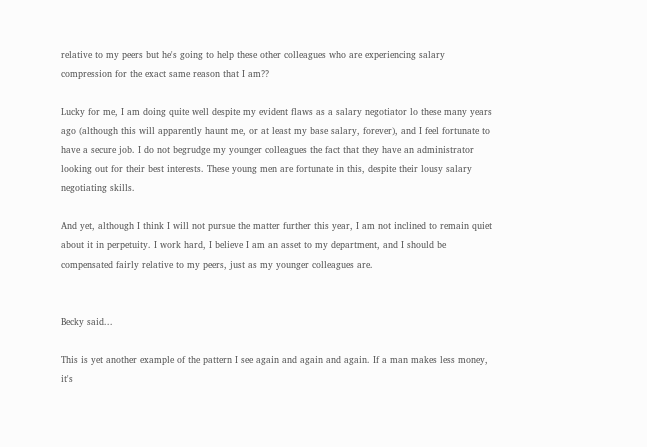relative to my peers but he's going to help these other colleagues who are experiencing salary compression for the exact same reason that I am??

Lucky for me, I am doing quite well despite my evident flaws as a salary negotiator lo these many years ago (although this will apparently haunt me, or at least my base salary, forever), and I feel fortunate to have a secure job. I do not begrudge my younger colleagues the fact that they have an administrator looking out for their best interests. These young men are fortunate in this, despite their lousy salary negotiating skills.

And yet, although I think I will not pursue the matter further this year, I am not inclined to remain quiet about it in perpetuity. I work hard, I believe I am an asset to my department, and I should be compensated fairly relative to my peers, just as my younger colleagues are.


Becky said...

This is yet another example of the pattern I see again and again and again. If a man makes less money, it's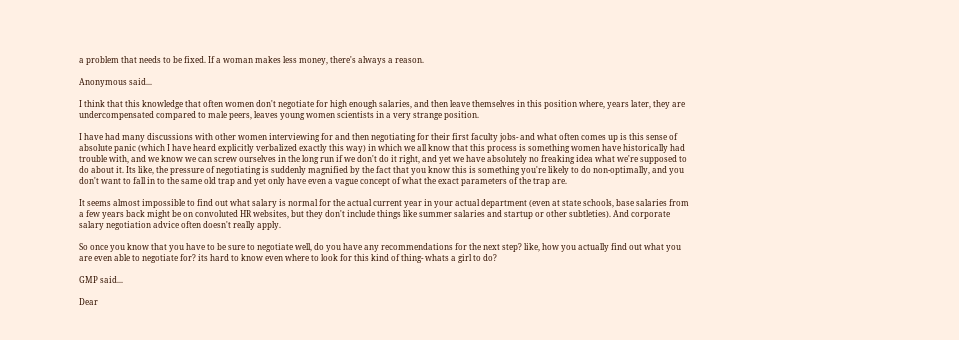a problem that needs to be fixed. If a woman makes less money, there's always a reason.

Anonymous said...

I think that this knowledge that often women don't negotiate for high enough salaries, and then leave themselves in this position where, years later, they are undercompensated compared to male peers, leaves young women scientists in a very strange position.

I have had many discussions with other women interviewing for and then negotiating for their first faculty jobs- and what often comes up is this sense of absolute panic (which I have heard explicitly verbalized exactly this way) in which we all know that this process is something women have historically had trouble with, and we know we can screw ourselves in the long run if we don't do it right, and yet we have absolutely no freaking idea what we're supposed to do about it. Its like, the pressure of negotiating is suddenly magnified by the fact that you know this is something you're likely to do non-optimally, and you don't want to fall in to the same old trap and yet only have even a vague concept of what the exact parameters of the trap are.

It seems almost impossible to find out what salary is normal for the actual current year in your actual department (even at state schools, base salaries from a few years back might be on convoluted HR websites, but they don't include things like summer salaries and startup or other subtleties). And corporate salary negotiation advice often doesn't really apply.

So once you know that you have to be sure to negotiate well, do you have any recommendations for the next step? like, how you actually find out what you are even able to negotiate for? its hard to know even where to look for this kind of thing- whats a girl to do?

GMP said...

Dear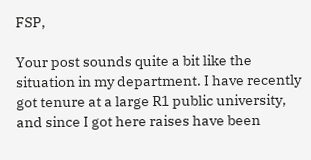FSP,

Your post sounds quite a bit like the situation in my department. I have recently got tenure at a large R1 public university, and since I got here raises have been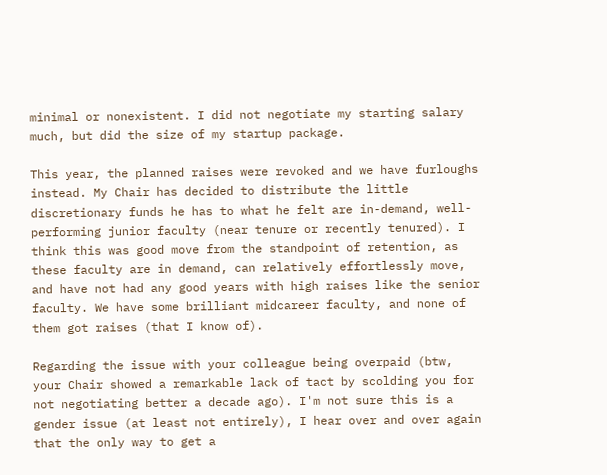minimal or nonexistent. I did not negotiate my starting salary much, but did the size of my startup package.

This year, the planned raises were revoked and we have furloughs instead. My Chair has decided to distribute the little discretionary funds he has to what he felt are in-demand, well-performing junior faculty (near tenure or recently tenured). I think this was good move from the standpoint of retention, as these faculty are in demand, can relatively effortlessly move, and have not had any good years with high raises like the senior faculty. We have some brilliant midcareer faculty, and none of them got raises (that I know of).

Regarding the issue with your colleague being overpaid (btw, your Chair showed a remarkable lack of tact by scolding you for not negotiating better a decade ago). I'm not sure this is a gender issue (at least not entirely), I hear over and over again that the only way to get a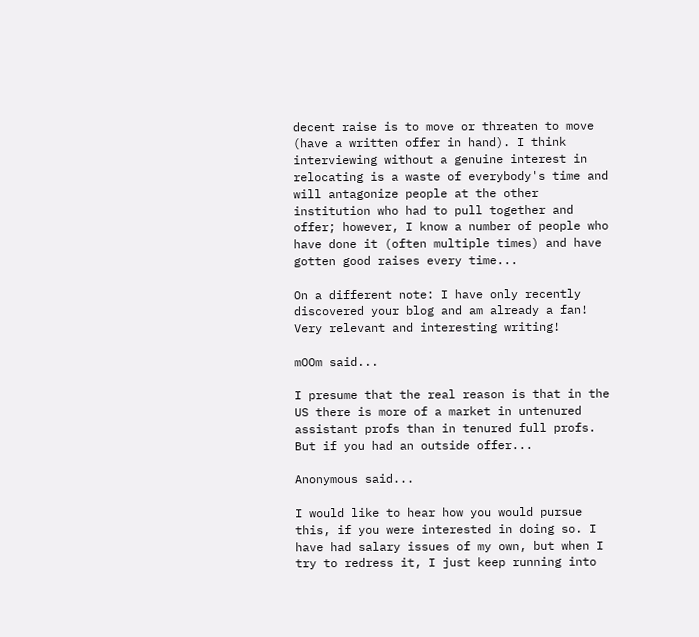decent raise is to move or threaten to move (have a written offer in hand). I think interviewing without a genuine interest in relocating is a waste of everybody's time and will antagonize people at the other institution who had to pull together and offer; however, I know a number of people who have done it (often multiple times) and have gotten good raises every time...

On a different note: I have only recently discovered your blog and am already a fan! Very relevant and interesting writing!

mOOm said...

I presume that the real reason is that in the US there is more of a market in untenured assistant profs than in tenured full profs. But if you had an outside offer...

Anonymous said...

I would like to hear how you would pursue this, if you were interested in doing so. I have had salary issues of my own, but when I try to redress it, I just keep running into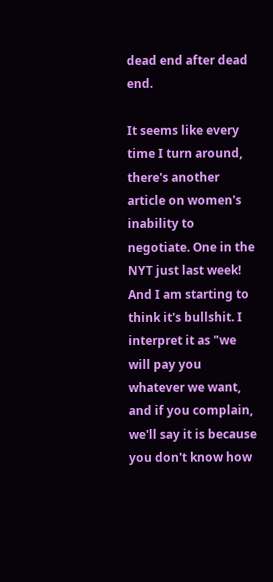dead end after dead end.

It seems like every time I turn around, there's another article on women's inability to negotiate. One in the NYT just last week! And I am starting to think it's bullshit. I interpret it as "we will pay you whatever we want, and if you complain, we'll say it is because you don't know how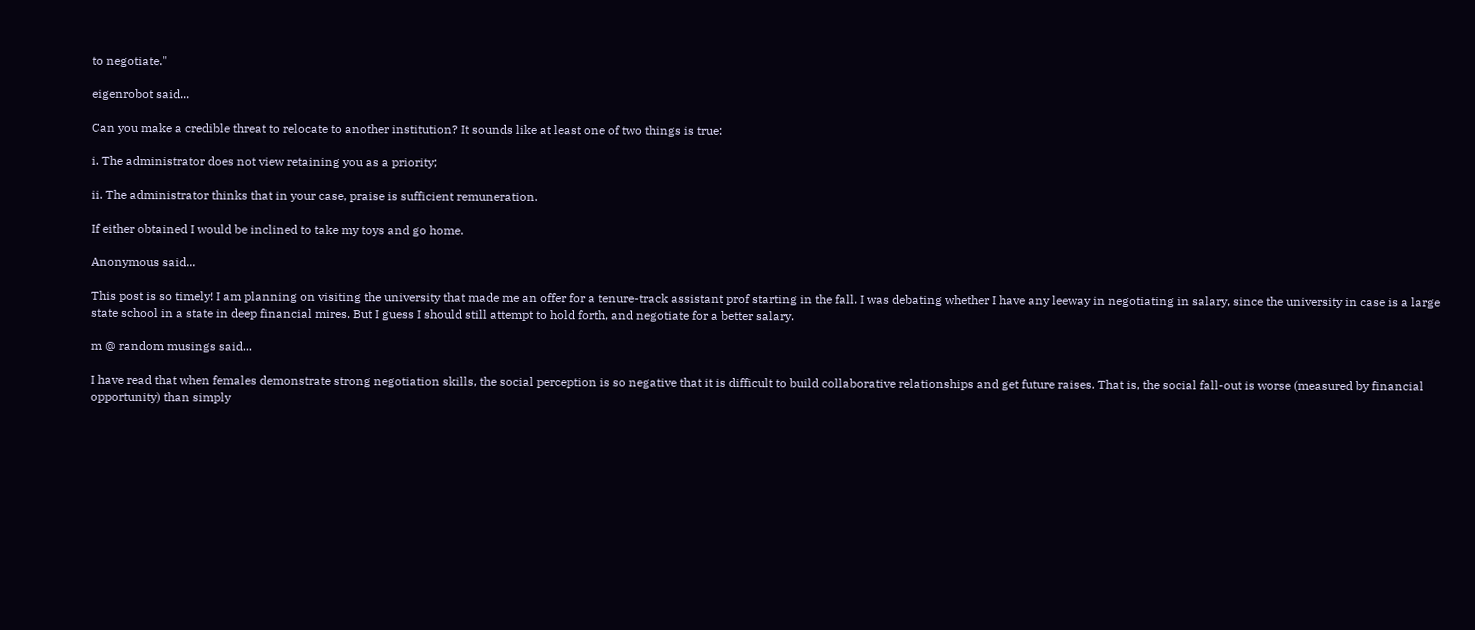to negotiate."

eigenrobot said...

Can you make a credible threat to relocate to another institution? It sounds like at least one of two things is true:

i. The administrator does not view retaining you as a priority;

ii. The administrator thinks that in your case, praise is sufficient remuneration.

If either obtained I would be inclined to take my toys and go home.

Anonymous said...

This post is so timely! I am planning on visiting the university that made me an offer for a tenure-track assistant prof starting in the fall. I was debating whether I have any leeway in negotiating in salary, since the university in case is a large state school in a state in deep financial mires. But I guess I should still attempt to hold forth, and negotiate for a better salary.

m @ random musings said...

I have read that when females demonstrate strong negotiation skills, the social perception is so negative that it is difficult to build collaborative relationships and get future raises. That is, the social fall-out is worse (measured by financial opportunity) than simply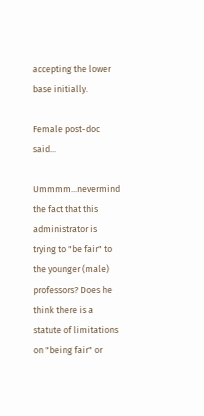accepting the lower base initially.

Female post-doc said...

Ummmm...nevermind the fact that this administrator is trying to "be fair" to the younger (male) professors? Does he think there is a statute of limitations on "being fair" or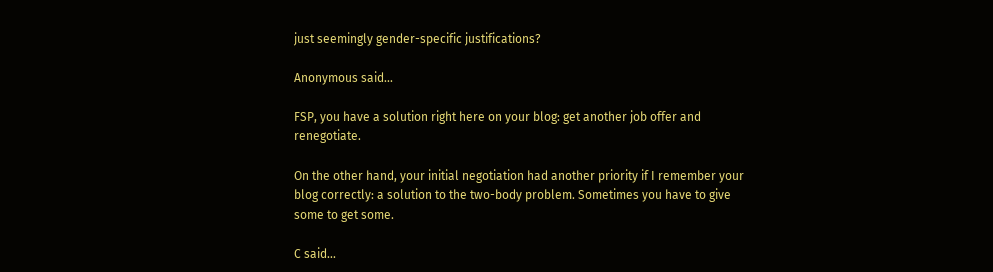just seemingly gender-specific justifications?

Anonymous said...

FSP, you have a solution right here on your blog: get another job offer and renegotiate.

On the other hand, your initial negotiation had another priority if I remember your blog correctly: a solution to the two-body problem. Sometimes you have to give some to get some.

C said...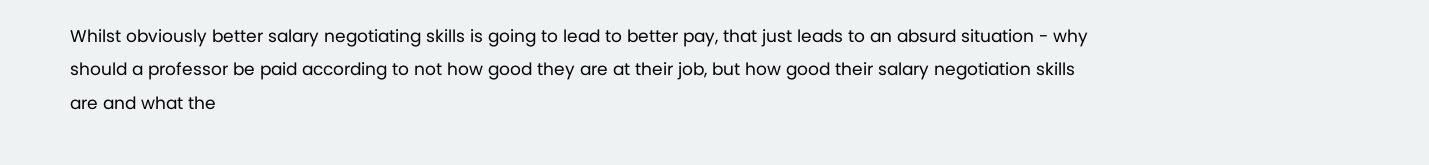Whilst obviously better salary negotiating skills is going to lead to better pay, that just leads to an absurd situation - why should a professor be paid according to not how good they are at their job, but how good their salary negotiation skills are and what the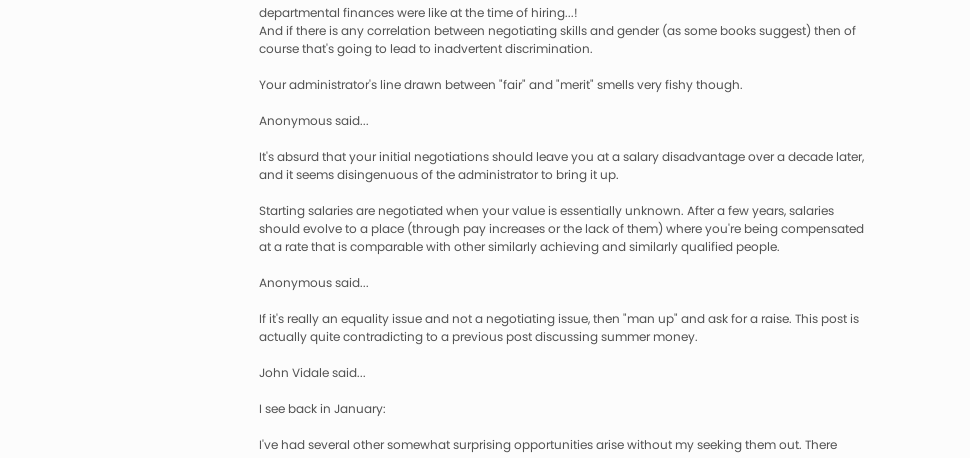departmental finances were like at the time of hiring...!
And if there is any correlation between negotiating skills and gender (as some books suggest) then of course that's going to lead to inadvertent discrimination.

Your administrator's line drawn between "fair" and "merit" smells very fishy though.

Anonymous said...

It's absurd that your initial negotiations should leave you at a salary disadvantage over a decade later, and it seems disingenuous of the administrator to bring it up.

Starting salaries are negotiated when your value is essentially unknown. After a few years, salaries should evolve to a place (through pay increases or the lack of them) where you're being compensated at a rate that is comparable with other similarly achieving and similarly qualified people.

Anonymous said...

If it's really an equality issue and not a negotiating issue, then "man up" and ask for a raise. This post is actually quite contradicting to a previous post discussing summer money.

John Vidale said...

I see back in January:

I've had several other somewhat surprising opportunities arise without my seeking them out. There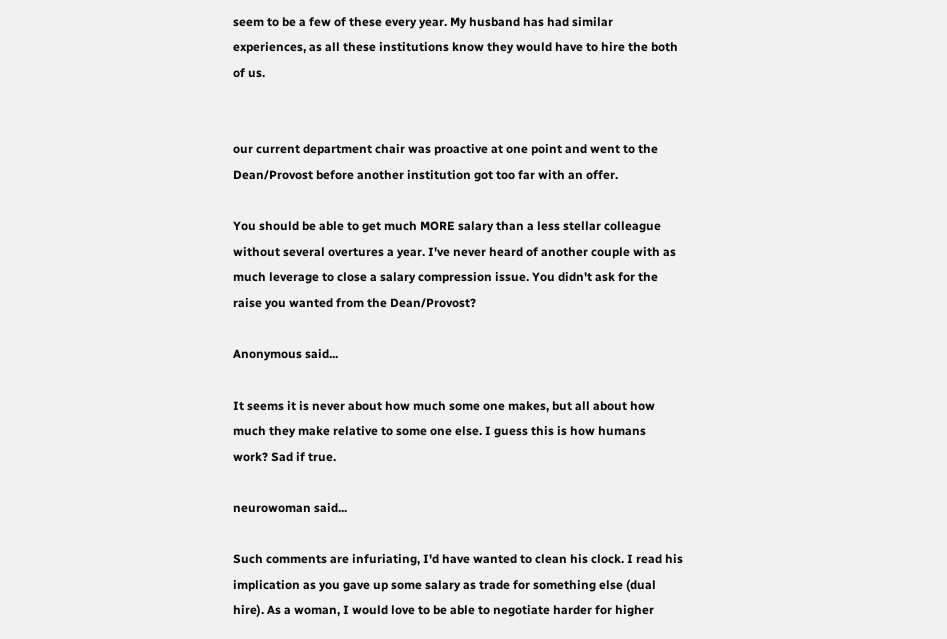seem to be a few of these every year. My husband has had similar experiences, as all these institutions know they would have to hire the both of us.


our current department chair was proactive at one point and went to the Dean/Provost before another institution got too far with an offer.

You should be able to get much MORE salary than a less stellar colleague without several overtures a year. I've never heard of another couple with as much leverage to close a salary compression issue. You didn't ask for the raise you wanted from the Dean/Provost?

Anonymous said...

It seems it is never about how much some one makes, but all about how much they make relative to some one else. I guess this is how humans work? Sad if true.

neurowoman said...

Such comments are infuriating, I'd have wanted to clean his clock. I read his implication as you gave up some salary as trade for something else (dual hire). As a woman, I would love to be able to negotiate harder for higher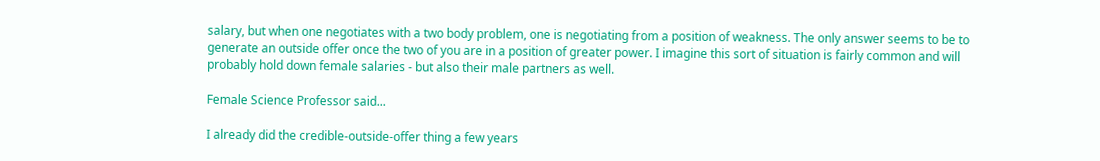salary, but when one negotiates with a two body problem, one is negotiating from a position of weakness. The only answer seems to be to generate an outside offer once the two of you are in a position of greater power. I imagine this sort of situation is fairly common and will probably hold down female salaries - but also their male partners as well.

Female Science Professor said...

I already did the credible-outside-offer thing a few years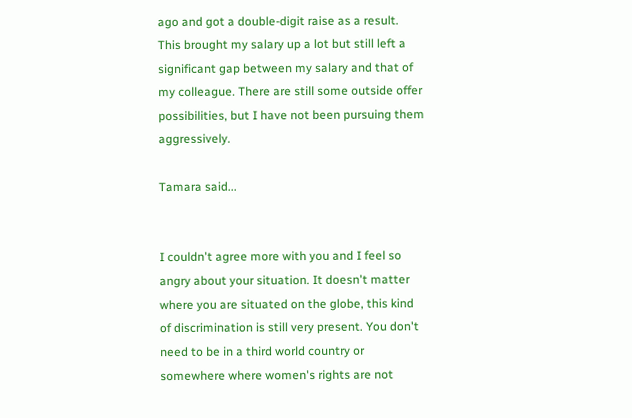ago and got a double-digit raise as a result. This brought my salary up a lot but still left a significant gap between my salary and that of my colleague. There are still some outside offer possibilities, but I have not been pursuing them aggressively.

Tamara said...


I couldn't agree more with you and I feel so angry about your situation. It doesn't matter where you are situated on the globe, this kind of discrimination is still very present. You don't need to be in a third world country or somewhere where women's rights are not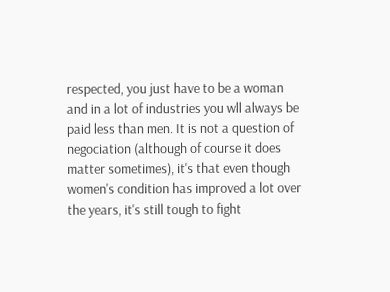respected, you just have to be a woman and in a lot of industries you wll always be paid less than men. It is not a question of negociation (although of course it does matter sometimes), it's that even though women's condition has improved a lot over the years, it's still tough to fight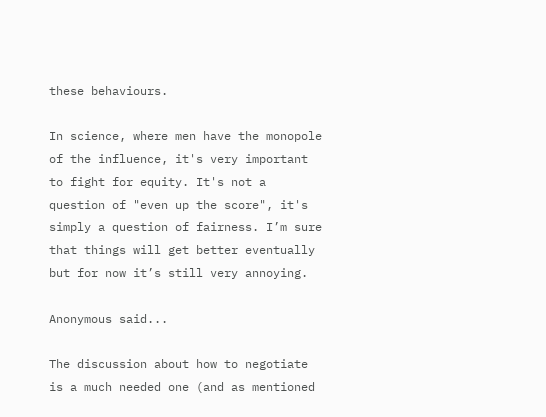these behaviours.

In science, where men have the monopole of the influence, it's very important to fight for equity. It's not a question of "even up the score", it's simply a question of fairness. I’m sure that things will get better eventually but for now it’s still very annoying.

Anonymous said...

The discussion about how to negotiate is a much needed one (and as mentioned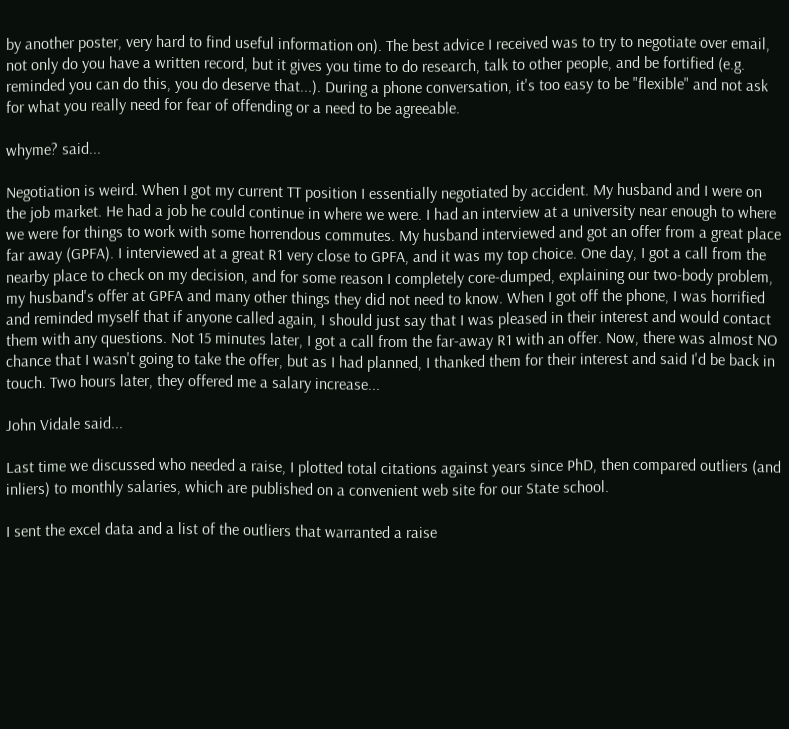by another poster, very hard to find useful information on). The best advice I received was to try to negotiate over email, not only do you have a written record, but it gives you time to do research, talk to other people, and be fortified (e.g. reminded you can do this, you do deserve that...). During a phone conversation, it's too easy to be "flexible" and not ask for what you really need for fear of offending or a need to be agreeable.

whyme? said...

Negotiation is weird. When I got my current TT position I essentially negotiated by accident. My husband and I were on the job market. He had a job he could continue in where we were. I had an interview at a university near enough to where we were for things to work with some horrendous commutes. My husband interviewed and got an offer from a great place far away (GPFA). I interviewed at a great R1 very close to GPFA, and it was my top choice. One day, I got a call from the nearby place to check on my decision, and for some reason I completely core-dumped, explaining our two-body problem, my husband's offer at GPFA and many other things they did not need to know. When I got off the phone, I was horrified and reminded myself that if anyone called again, I should just say that I was pleased in their interest and would contact them with any questions. Not 15 minutes later, I got a call from the far-away R1 with an offer. Now, there was almost NO chance that I wasn't going to take the offer, but as I had planned, I thanked them for their interest and said I'd be back in touch. Two hours later, they offered me a salary increase...

John Vidale said...

Last time we discussed who needed a raise, I plotted total citations against years since PhD, then compared outliers (and inliers) to monthly salaries, which are published on a convenient web site for our State school.

I sent the excel data and a list of the outliers that warranted a raise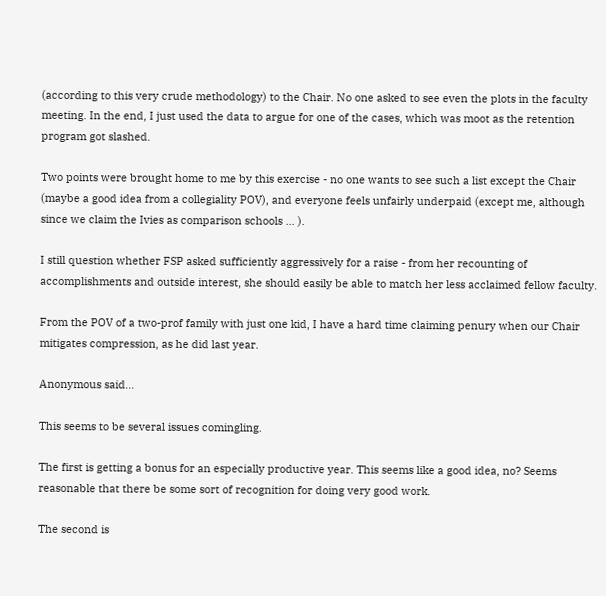(according to this very crude methodology) to the Chair. No one asked to see even the plots in the faculty meeting. In the end, I just used the data to argue for one of the cases, which was moot as the retention program got slashed.

Two points were brought home to me by this exercise - no one wants to see such a list except the Chair (maybe a good idea from a collegiality POV), and everyone feels unfairly underpaid (except me, although since we claim the Ivies as comparison schools ... ).

I still question whether FSP asked sufficiently aggressively for a raise - from her recounting of accomplishments and outside interest, she should easily be able to match her less acclaimed fellow faculty.

From the POV of a two-prof family with just one kid, I have a hard time claiming penury when our Chair mitigates compression, as he did last year.

Anonymous said...

This seems to be several issues comingling.

The first is getting a bonus for an especially productive year. This seems like a good idea, no? Seems reasonable that there be some sort of recognition for doing very good work.

The second is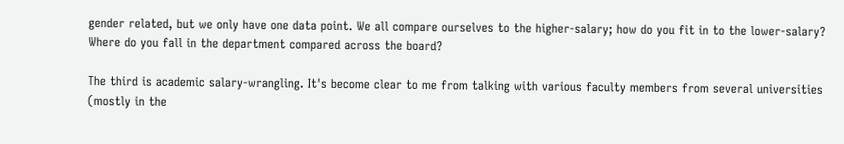gender related, but we only have one data point. We all compare ourselves to the higher-salary; how do you fit in to the lower-salary? Where do you fall in the department compared across the board?

The third is academic salary-wrangling. It's become clear to me from talking with various faculty members from several universities (mostly in the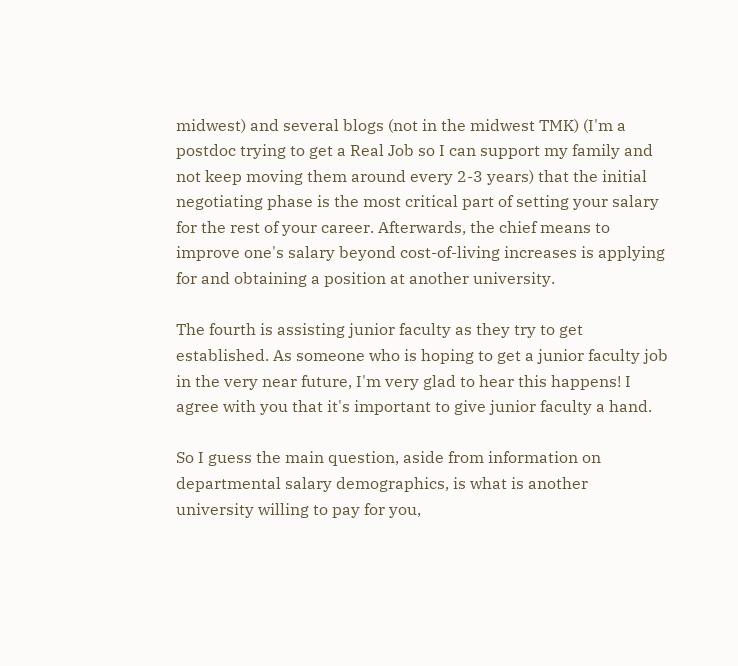midwest) and several blogs (not in the midwest TMK) (I'm a postdoc trying to get a Real Job so I can support my family and not keep moving them around every 2-3 years) that the initial negotiating phase is the most critical part of setting your salary for the rest of your career. Afterwards, the chief means to improve one's salary beyond cost-of-living increases is applying for and obtaining a position at another university.

The fourth is assisting junior faculty as they try to get established. As someone who is hoping to get a junior faculty job in the very near future, I'm very glad to hear this happens! I agree with you that it's important to give junior faculty a hand.

So I guess the main question, aside from information on departmental salary demographics, is what is another university willing to pay for you,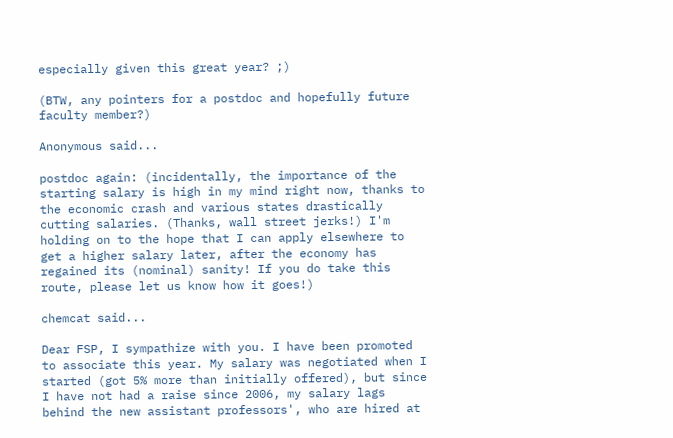especially given this great year? ;)

(BTW, any pointers for a postdoc and hopefully future faculty member?)

Anonymous said...

postdoc again: (incidentally, the importance of the starting salary is high in my mind right now, thanks to the economic crash and various states drastically cutting salaries. (Thanks, wall street jerks!) I'm holding on to the hope that I can apply elsewhere to get a higher salary later, after the economy has regained its (nominal) sanity! If you do take this route, please let us know how it goes!)

chemcat said...

Dear FSP, I sympathize with you. I have been promoted to associate this year. My salary was negotiated when I started (got 5% more than initially offered), but since I have not had a raise since 2006, my salary lags behind the new assistant professors', who are hired at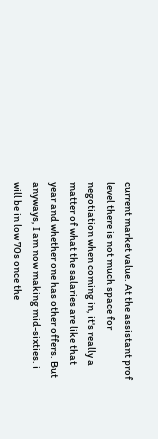current market value. At the assistant prof level there is not much space for negotiation when coming in, it's really a matter of what the salaries are like that year and whether one has other offers. But anyways, I am now making mid-sixties. i will be in low 70s once the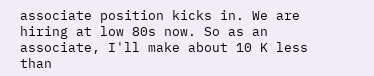associate position kicks in. We are hiring at low 80s now. So as an associate, I'll make about 10 K less than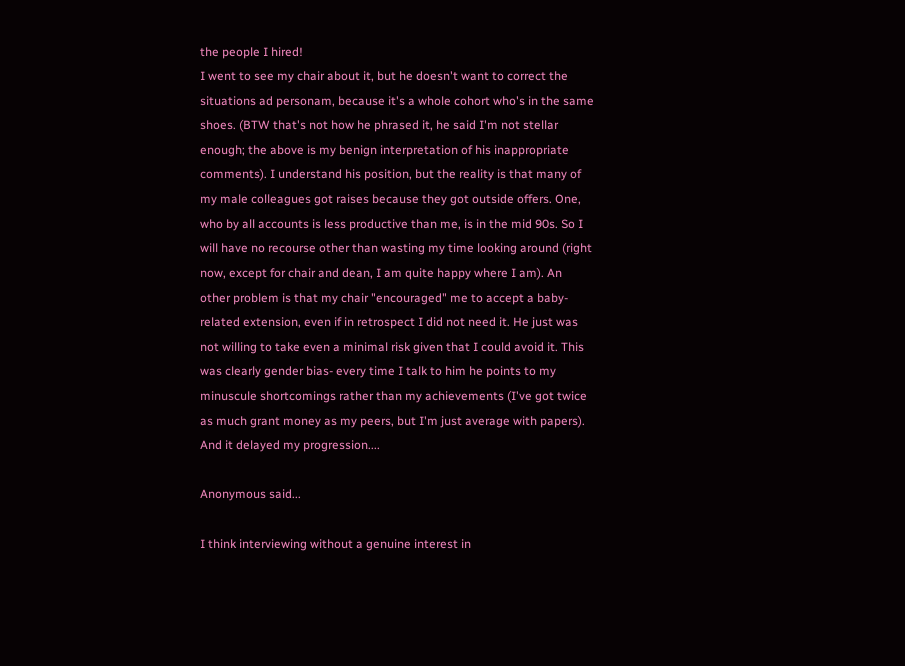the people I hired!
I went to see my chair about it, but he doesn't want to correct the situations ad personam, because it's a whole cohort who's in the same shoes. (BTW that's not how he phrased it, he said I'm not stellar enough; the above is my benign interpretation of his inappropriate comments). I understand his position, but the reality is that many of my male colleagues got raises because they got outside offers. One, who by all accounts is less productive than me, is in the mid 90s. So I will have no recourse other than wasting my time looking around (right now, except for chair and dean, I am quite happy where I am). An other problem is that my chair "encouraged" me to accept a baby-related extension, even if in retrospect I did not need it. He just was not willing to take even a minimal risk given that I could avoid it. This was clearly gender bias- every time I talk to him he points to my minuscule shortcomings rather than my achievements (I've got twice as much grant money as my peers, but I'm just average with papers). And it delayed my progression....

Anonymous said...

I think interviewing without a genuine interest in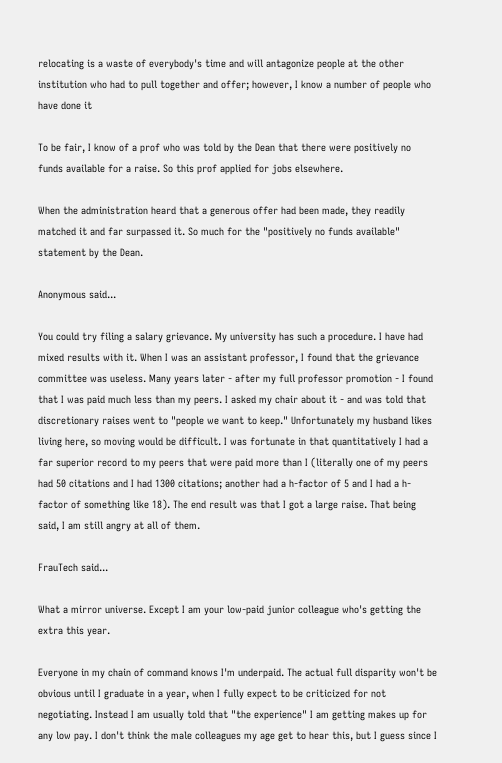relocating is a waste of everybody's time and will antagonize people at the other institution who had to pull together and offer; however, I know a number of people who have done it

To be fair, I know of a prof who was told by the Dean that there were positively no funds available for a raise. So this prof applied for jobs elsewhere.

When the administration heard that a generous offer had been made, they readily matched it and far surpassed it. So much for the "positively no funds available" statement by the Dean.

Anonymous said...

You could try filing a salary grievance. My university has such a procedure. I have had mixed results with it. When I was an assistant professor, I found that the grievance committee was useless. Many years later - after my full professor promotion - I found that I was paid much less than my peers. I asked my chair about it - and was told that discretionary raises went to "people we want to keep." Unfortunately my husband likes living here, so moving would be difficult. I was fortunate in that quantitatively I had a far superior record to my peers that were paid more than I (literally one of my peers had 50 citations and I had 1300 citations; another had a h-factor of 5 and I had a h-factor of something like 18). The end result was that I got a large raise. That being said, I am still angry at all of them.

FrauTech said...

What a mirror universe. Except I am your low-paid junior colleague who's getting the extra this year.

Everyone in my chain of command knows I'm underpaid. The actual full disparity won't be obvious until I graduate in a year, when I fully expect to be criticized for not negotiating. Instead I am usually told that "the experience" I am getting makes up for any low pay. I don't think the male colleagues my age get to hear this, but I guess since I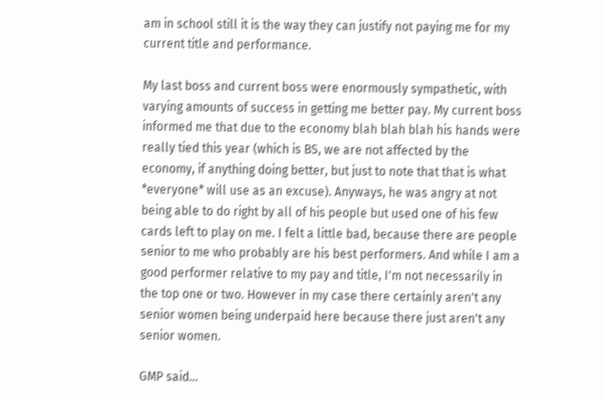am in school still it is the way they can justify not paying me for my current title and performance.

My last boss and current boss were enormously sympathetic, with varying amounts of success in getting me better pay. My current boss informed me that due to the economy blah blah blah his hands were really tied this year (which is BS, we are not affected by the economy, if anything doing better, but just to note that that is what *everyone* will use as an excuse). Anyways, he was angry at not being able to do right by all of his people but used one of his few cards left to play on me. I felt a little bad, because there are people senior to me who probably are his best performers. And while I am a good performer relative to my pay and title, I'm not necessarily in the top one or two. However in my case there certainly aren't any senior women being underpaid here because there just aren't any senior women.

GMP said...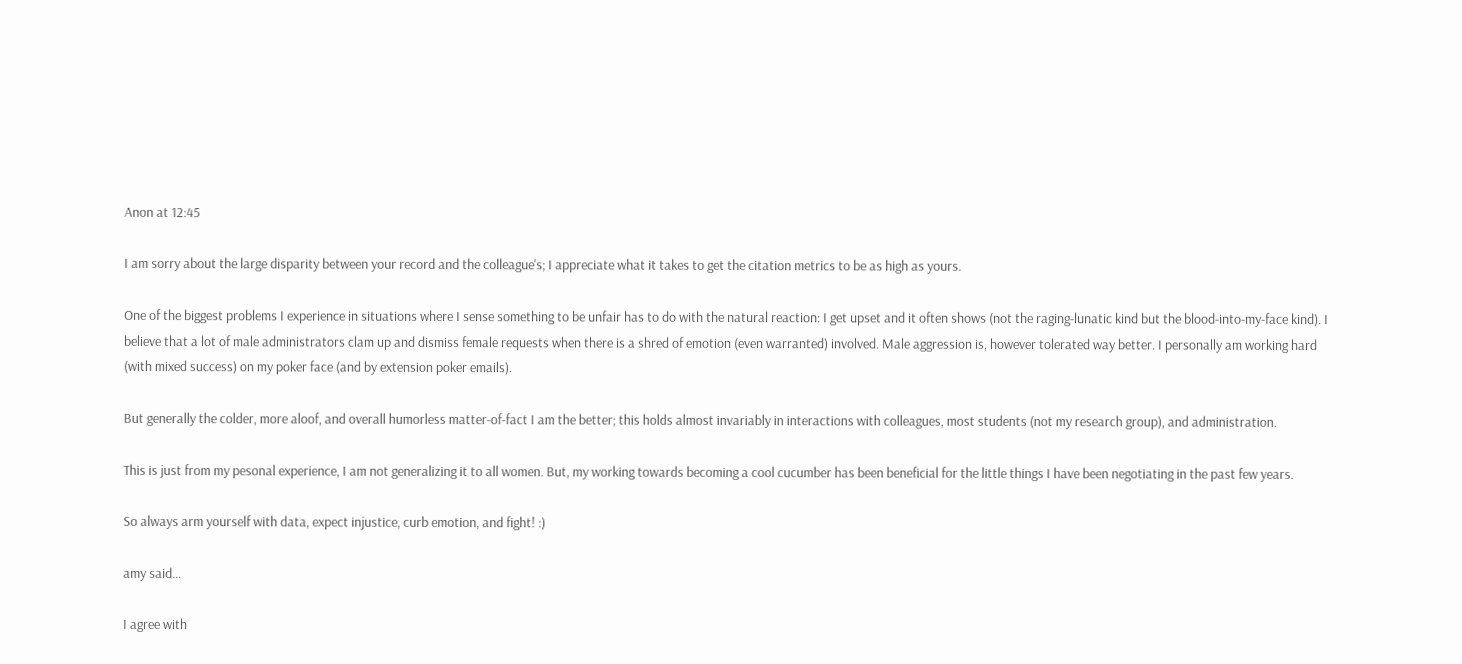Anon at 12:45

I am sorry about the large disparity between your record and the colleague's; I appreciate what it takes to get the citation metrics to be as high as yours.

One of the biggest problems I experience in situations where I sense something to be unfair has to do with the natural reaction: I get upset and it often shows (not the raging-lunatic kind but the blood-into-my-face kind). I believe that a lot of male administrators clam up and dismiss female requests when there is a shred of emotion (even warranted) involved. Male aggression is, however tolerated way better. I personally am working hard (with mixed success) on my poker face (and by extension poker emails).

But generally the colder, more aloof, and overall humorless matter-of-fact I am the better; this holds almost invariably in interactions with colleagues, most students (not my research group), and administration.

This is just from my pesonal experience, I am not generalizing it to all women. But, my working towards becoming a cool cucumber has been beneficial for the little things I have been negotiating in the past few years.

So always arm yourself with data, expect injustice, curb emotion, and fight! :)

amy said...

I agree with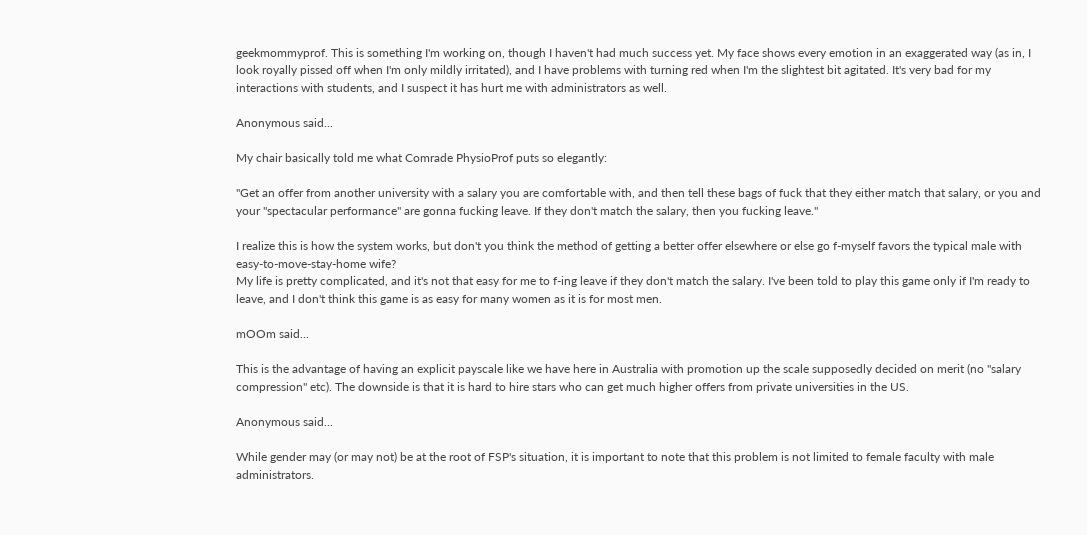geekmommyprof. This is something I'm working on, though I haven't had much success yet. My face shows every emotion in an exaggerated way (as in, I look royally pissed off when I'm only mildly irritated), and I have problems with turning red when I'm the slightest bit agitated. It's very bad for my interactions with students, and I suspect it has hurt me with administrators as well.

Anonymous said...

My chair basically told me what Comrade PhysioProf puts so elegantly:

"Get an offer from another university with a salary you are comfortable with, and then tell these bags of fuck that they either match that salary, or you and your "spectacular performance" are gonna fucking leave. If they don't match the salary, then you fucking leave."

I realize this is how the system works, but don't you think the method of getting a better offer elsewhere or else go f-myself favors the typical male with easy-to-move-stay-home wife?
My life is pretty complicated, and it's not that easy for me to f-ing leave if they don't match the salary. I've been told to play this game only if I'm ready to leave, and I don't think this game is as easy for many women as it is for most men.

mOOm said...

This is the advantage of having an explicit payscale like we have here in Australia with promotion up the scale supposedly decided on merit (no "salary compression" etc). The downside is that it is hard to hire stars who can get much higher offers from private universities in the US.

Anonymous said...

While gender may (or may not) be at the root of FSP's situation, it is important to note that this problem is not limited to female faculty with male administrators.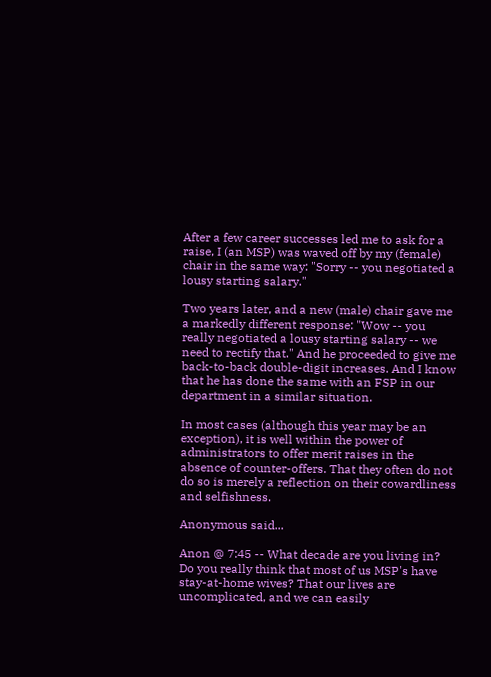After a few career successes led me to ask for a raise, I (an MSP) was waved off by my (female) chair in the same way: "Sorry -- you negotiated a lousy starting salary."

Two years later, and a new (male) chair gave me a markedly different response: "Wow -- you really negotiated a lousy starting salary -- we need to rectify that." And he proceeded to give me back-to-back double-digit increases. And I know that he has done the same with an FSP in our department in a similar situation.

In most cases (although this year may be an exception), it is well within the power of administrators to offer merit raises in the absence of counter-offers. That they often do not do so is merely a reflection on their cowardliness and selfishness.

Anonymous said...

Anon @ 7:45 -- What decade are you living in? Do you really think that most of us MSP's have stay-at-home wives? That our lives are uncomplicated, and we can easily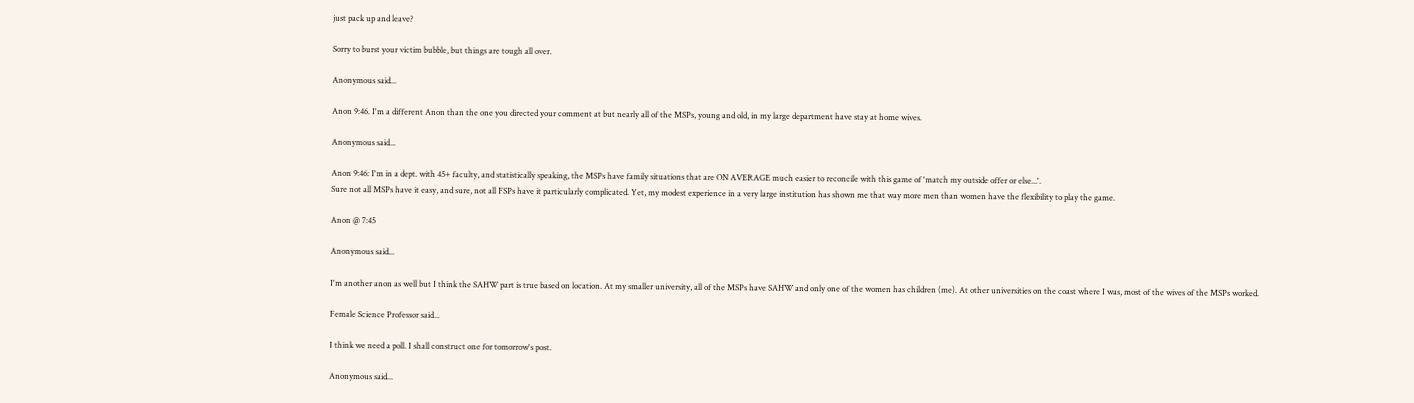just pack up and leave?

Sorry to burst your victim bubble, but things are tough all over.

Anonymous said...

Anon 9:46. I'm a different Anon than the one you directed your comment at but nearly all of the MSPs, young and old, in my large department have stay at home wives.

Anonymous said...

Anon 9:46: I'm in a dept. with 45+ faculty, and statistically speaking, the MSPs have family situations that are ON AVERAGE much easier to reconcile with this game of 'match my outside offer or else...'.
Sure not all MSPs have it easy, and sure, not all FSPs have it particularly complicated. Yet, my modest experience in a very large institution has shown me that way more men than women have the flexibility to play the game.

Anon @ 7:45

Anonymous said...

I'm another anon as well but I think the SAHW part is true based on location. At my smaller university, all of the MSPs have SAHW and only one of the women has children (me). At other universities on the coast where I was, most of the wives of the MSPs worked.

Female Science Professor said...

I think we need a poll. I shall construct one for tomorrow's post.

Anonymous said...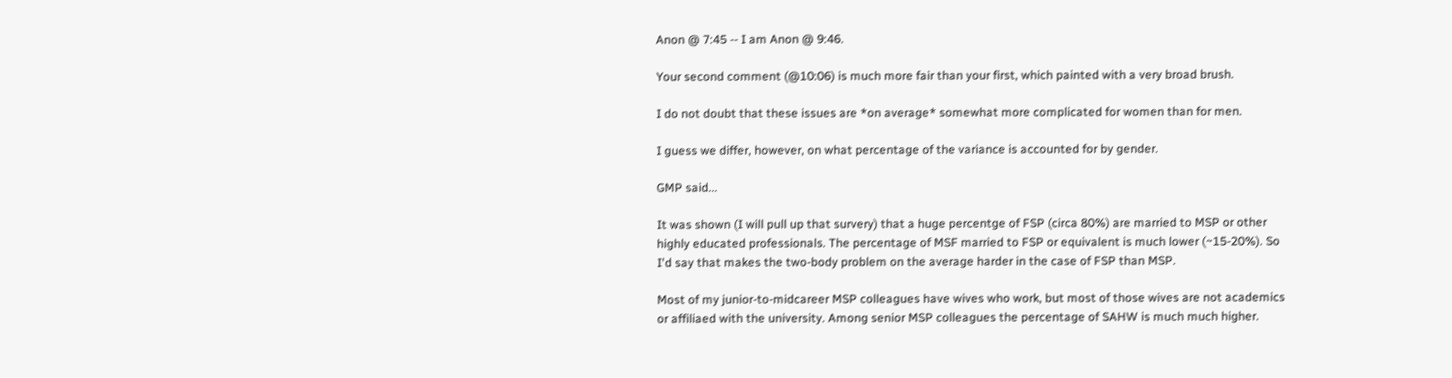Anon @ 7:45 -- I am Anon @ 9:46.

Your second comment (@10:06) is much more fair than your first, which painted with a very broad brush.

I do not doubt that these issues are *on average* somewhat more complicated for women than for men.

I guess we differ, however, on what percentage of the variance is accounted for by gender.

GMP said...

It was shown (I will pull up that survery) that a huge percentge of FSP (circa 80%) are married to MSP or other highly educated professionals. The percentage of MSF married to FSP or equivalent is much lower (~15-20%). So I'd say that makes the two-body problem on the average harder in the case of FSP than MSP.

Most of my junior-to-midcareer MSP colleagues have wives who work, but most of those wives are not academics or affiliaed with the university. Among senior MSP colleagues the percentage of SAHW is much much higher.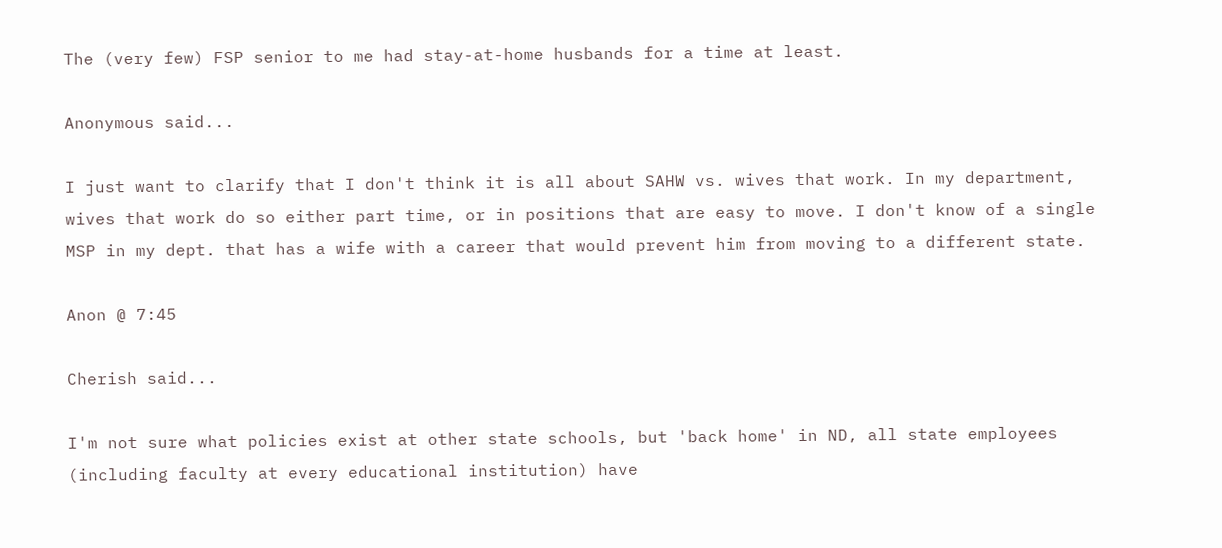The (very few) FSP senior to me had stay-at-home husbands for a time at least.

Anonymous said...

I just want to clarify that I don't think it is all about SAHW vs. wives that work. In my department, wives that work do so either part time, or in positions that are easy to move. I don't know of a single MSP in my dept. that has a wife with a career that would prevent him from moving to a different state.

Anon @ 7:45

Cherish said...

I'm not sure what policies exist at other state schools, but 'back home' in ND, all state employees (including faculty at every educational institution) have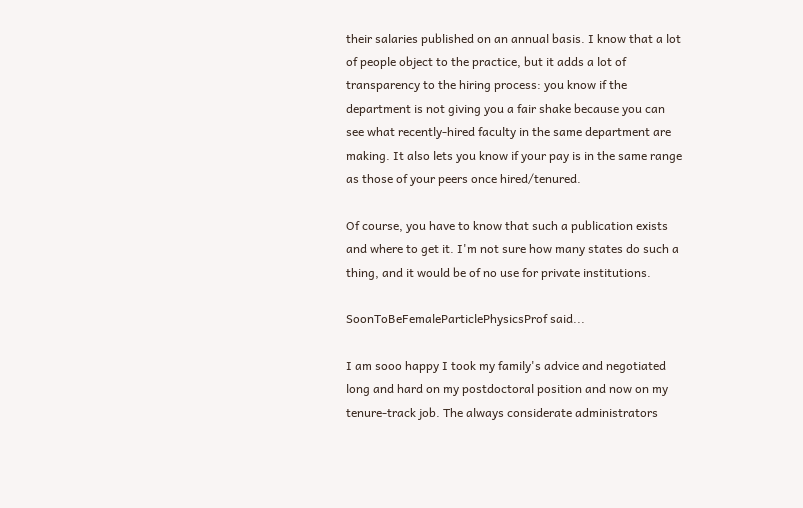their salaries published on an annual basis. I know that a lot of people object to the practice, but it adds a lot of transparency to the hiring process: you know if the department is not giving you a fair shake because you can see what recently-hired faculty in the same department are making. It also lets you know if your pay is in the same range as those of your peers once hired/tenured.

Of course, you have to know that such a publication exists and where to get it. I'm not sure how many states do such a thing, and it would be of no use for private institutions.

SoonToBeFemaleParticlePhysicsProf said...

I am sooo happy I took my family's advice and negotiated long and hard on my postdoctoral position and now on my tenure-track job. The always considerate administrators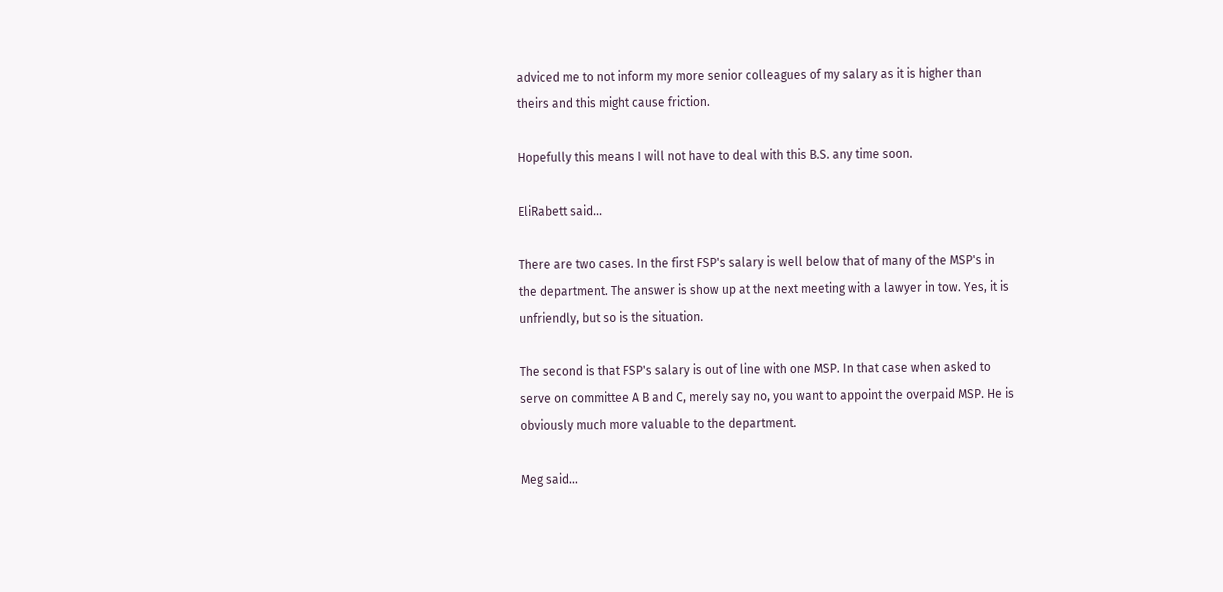adviced me to not inform my more senior colleagues of my salary as it is higher than theirs and this might cause friction.

Hopefully this means I will not have to deal with this B.S. any time soon.

EliRabett said...

There are two cases. In the first FSP's salary is well below that of many of the MSP's in the department. The answer is show up at the next meeting with a lawyer in tow. Yes, it is unfriendly, but so is the situation.

The second is that FSP's salary is out of line with one MSP. In that case when asked to serve on committee A B and C, merely say no, you want to appoint the overpaid MSP. He is obviously much more valuable to the department.

Meg said...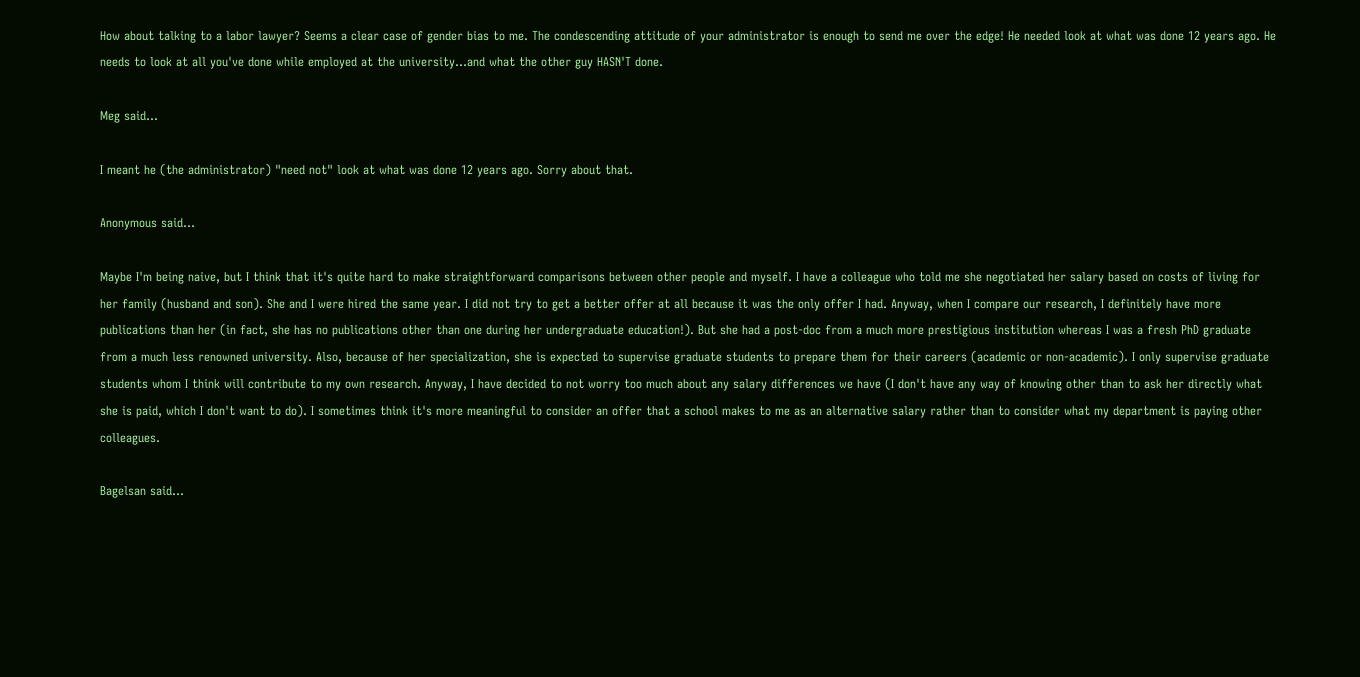How about talking to a labor lawyer? Seems a clear case of gender bias to me. The condescending attitude of your administrator is enough to send me over the edge! He needed look at what was done 12 years ago. He needs to look at all you've done while employed at the university...and what the other guy HASN'T done.

Meg said...

I meant he (the administrator) "need not" look at what was done 12 years ago. Sorry about that.

Anonymous said...

Maybe I'm being naive, but I think that it's quite hard to make straightforward comparisons between other people and myself. I have a colleague who told me she negotiated her salary based on costs of living for her family (husband and son). She and I were hired the same year. I did not try to get a better offer at all because it was the only offer I had. Anyway, when I compare our research, I definitely have more publications than her (in fact, she has no publications other than one during her undergraduate education!). But she had a post-doc from a much more prestigious institution whereas I was a fresh PhD graduate from a much less renowned university. Also, because of her specialization, she is expected to supervise graduate students to prepare them for their careers (academic or non-academic). I only supervise graduate students whom I think will contribute to my own research. Anyway, I have decided to not worry too much about any salary differences we have (I don't have any way of knowing other than to ask her directly what she is paid, which I don't want to do). I sometimes think it's more meaningful to consider an offer that a school makes to me as an alternative salary rather than to consider what my department is paying other colleagues.

Bagelsan said...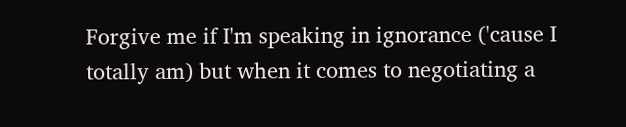Forgive me if I'm speaking in ignorance ('cause I totally am) but when it comes to negotiating a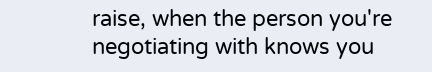raise, when the person you're negotiating with knows you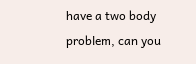have a two body problem, can you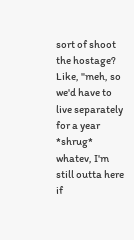sort of shoot the hostage? Like, "meh, so we'd have to live separately for a year *shrug* whatev, I'm still outta here if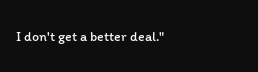I don't get a better deal."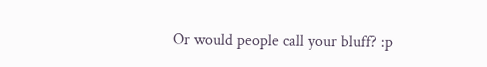Or would people call your bluff? :p